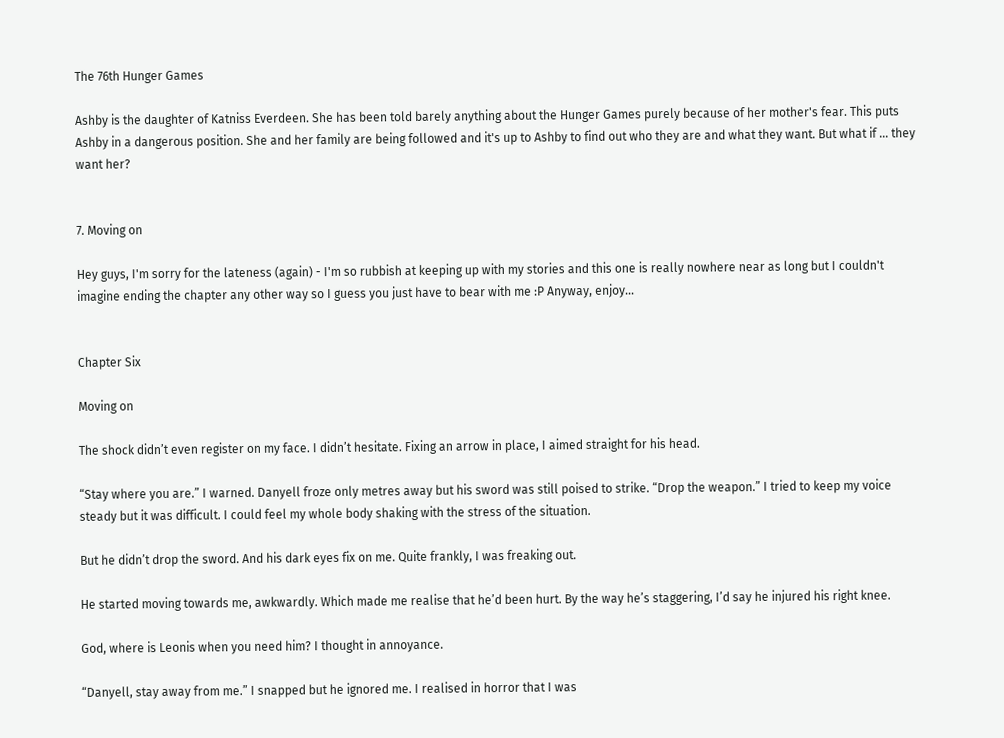The 76th Hunger Games

Ashby is the daughter of Katniss Everdeen. She has been told barely anything about the Hunger Games purely because of her mother's fear. This puts Ashby in a dangerous position. She and her family are being followed and it's up to Ashby to find out who they are and what they want. But what if ... they want her?


7. Moving on

Hey guys, I'm sorry for the lateness (again) - I'm so rubbish at keeping up with my stories and this one is really nowhere near as long but I couldn't imagine ending the chapter any other way so I guess you just have to bear with me :P Anyway, enjoy...


Chapter Six

Moving on

The shock didn’t even register on my face. I didn’t hesitate. Fixing an arrow in place, I aimed straight for his head.

“Stay where you are.” I warned. Danyell froze only metres away but his sword was still poised to strike. “Drop the weapon.” I tried to keep my voice steady but it was difficult. I could feel my whole body shaking with the stress of the situation.

But he didn’t drop the sword. And his dark eyes fix on me. Quite frankly, I was freaking out.

He started moving towards me, awkwardly. Which made me realise that he’d been hurt. By the way he’s staggering, I’d say he injured his right knee.

God, where is Leonis when you need him? I thought in annoyance.

“Danyell, stay away from me.” I snapped but he ignored me. I realised in horror that I was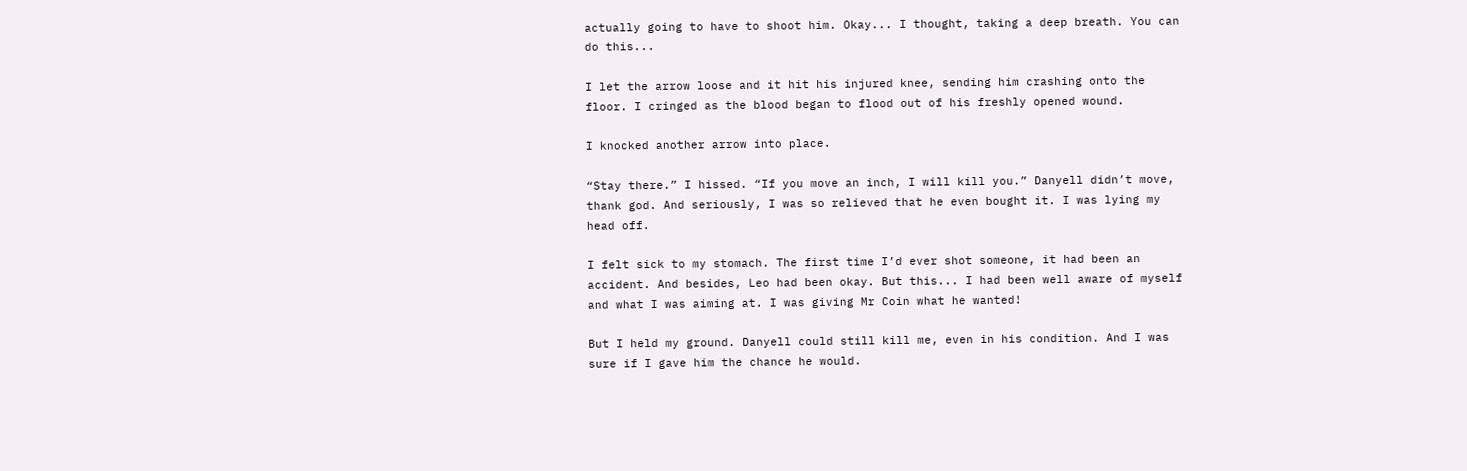actually going to have to shoot him. Okay... I thought, taking a deep breath. You can do this...

I let the arrow loose and it hit his injured knee, sending him crashing onto the floor. I cringed as the blood began to flood out of his freshly opened wound.

I knocked another arrow into place.

“Stay there.” I hissed. “If you move an inch, I will kill you.” Danyell didn’t move, thank god. And seriously, I was so relieved that he even bought it. I was lying my head off.

I felt sick to my stomach. The first time I’d ever shot someone, it had been an accident. And besides, Leo had been okay. But this... I had been well aware of myself and what I was aiming at. I was giving Mr Coin what he wanted!

But I held my ground. Danyell could still kill me, even in his condition. And I was sure if I gave him the chance he would.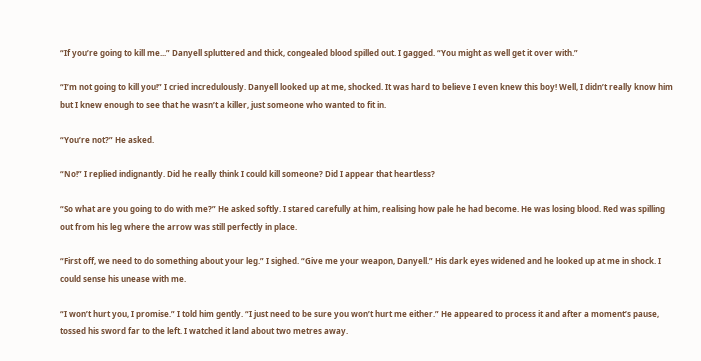“If you’re going to kill me...” Danyell spluttered and thick, congealed blood spilled out. I gagged. “You might as well get it over with.”

“I’m not going to kill you!” I cried incredulously. Danyell looked up at me, shocked. It was hard to believe I even knew this boy! Well, I didn’t really know him but I knew enough to see that he wasn’t a killer, just someone who wanted to fit in.

“You’re not?” He asked.

“No!” I replied indignantly. Did he really think I could kill someone? Did I appear that heartless?

“So what are you going to do with me?” He asked softly. I stared carefully at him, realising how pale he had become. He was losing blood. Red was spilling out from his leg where the arrow was still perfectly in place.

“First off, we need to do something about your leg.” I sighed. “Give me your weapon, Danyell.” His dark eyes widened and he looked up at me in shock. I could sense his unease with me.

“I won’t hurt you, I promise.” I told him gently. “I just need to be sure you won’t hurt me either.” He appeared to process it and after a moment’s pause, tossed his sword far to the left. I watched it land about two metres away.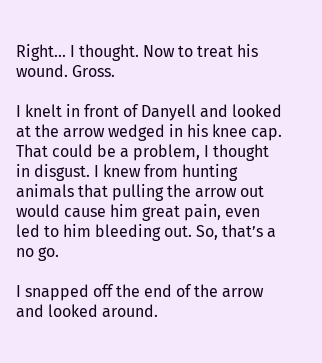Right... I thought. Now to treat his wound. Gross.

I knelt in front of Danyell and looked at the arrow wedged in his knee cap. That could be a problem, I thought in disgust. I knew from hunting animals that pulling the arrow out would cause him great pain, even led to him bleeding out. So, that’s a no go.

I snapped off the end of the arrow and looked around.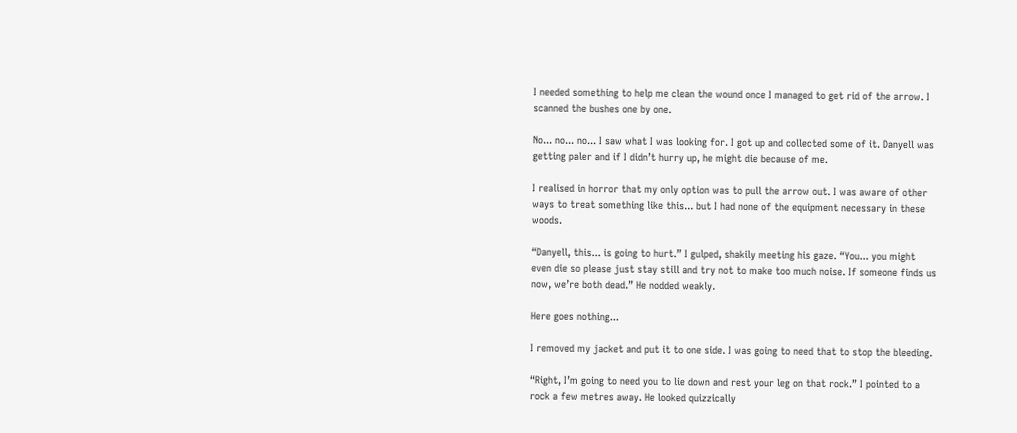I needed something to help me clean the wound once I managed to get rid of the arrow. I scanned the bushes one by one.

No... no... no... I saw what I was looking for. I got up and collected some of it. Danyell was getting paler and if I didn’t hurry up, he might die because of me.

I realised in horror that my only option was to pull the arrow out. I was aware of other ways to treat something like this... but I had none of the equipment necessary in these woods.

“Danyell, this... is going to hurt.” I gulped, shakily meeting his gaze. “You... you might even die so please just stay still and try not to make too much noise. If someone finds us now, we’re both dead.” He nodded weakly.

Here goes nothing...

I removed my jacket and put it to one side. I was going to need that to stop the bleeding.

“Right, I’m going to need you to lie down and rest your leg on that rock.” I pointed to a rock a few metres away. He looked quizzically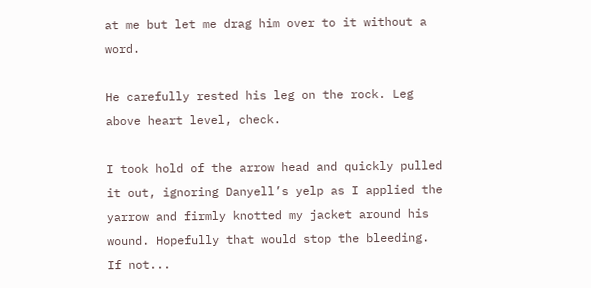at me but let me drag him over to it without a word.

He carefully rested his leg on the rock. Leg above heart level, check.

I took hold of the arrow head and quickly pulled it out, ignoring Danyell’s yelp as I applied the yarrow and firmly knotted my jacket around his wound. Hopefully that would stop the bleeding. If not...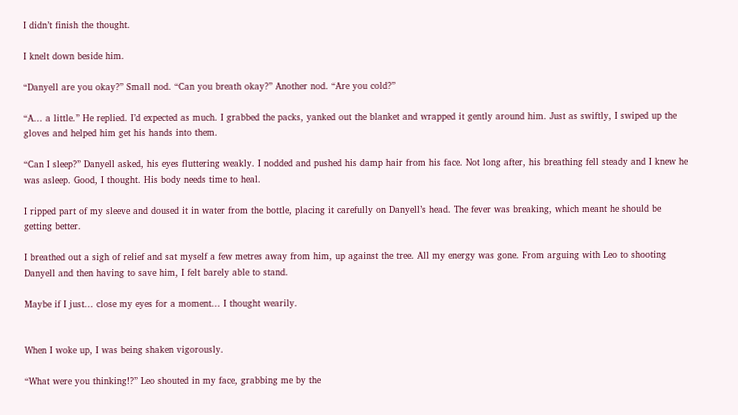I didn’t finish the thought.

I knelt down beside him.

“Danyell are you okay?” Small nod. “Can you breath okay?” Another nod. “Are you cold?”

“A... a little.” He replied. I’d expected as much. I grabbed the packs, yanked out the blanket and wrapped it gently around him. Just as swiftly, I swiped up the gloves and helped him get his hands into them.

“Can I sleep?” Danyell asked, his eyes fluttering weakly. I nodded and pushed his damp hair from his face. Not long after, his breathing fell steady and I knew he was asleep. Good, I thought. His body needs time to heal.

I ripped part of my sleeve and doused it in water from the bottle, placing it carefully on Danyell’s head. The fever was breaking, which meant he should be getting better.

I breathed out a sigh of relief and sat myself a few metres away from him, up against the tree. All my energy was gone. From arguing with Leo to shooting Danyell and then having to save him, I felt barely able to stand.

Maybe if I just... close my eyes for a moment... I thought wearily.


When I woke up, I was being shaken vigorously.

“What were you thinking!?” Leo shouted in my face, grabbing me by the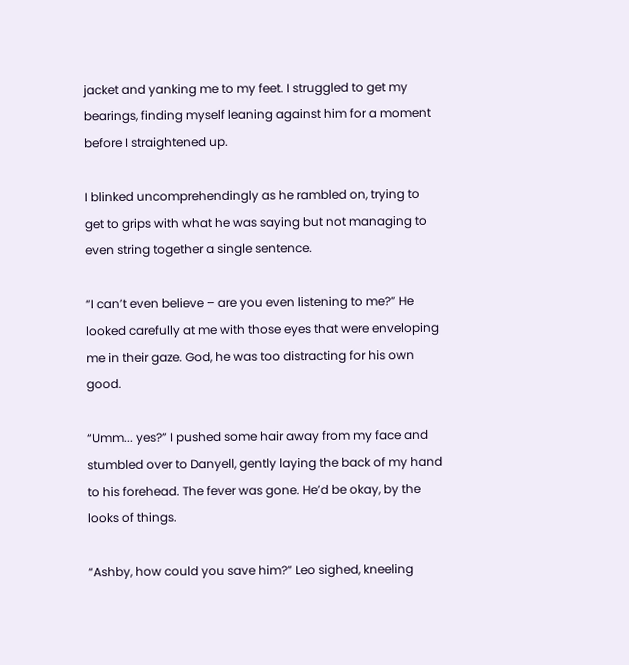jacket and yanking me to my feet. I struggled to get my bearings, finding myself leaning against him for a moment before I straightened up.

I blinked uncomprehendingly as he rambled on, trying to get to grips with what he was saying but not managing to even string together a single sentence.

“I can’t even believe – are you even listening to me?” He looked carefully at me with those eyes that were enveloping me in their gaze. God, he was too distracting for his own good.

“Umm... yes?” I pushed some hair away from my face and stumbled over to Danyell, gently laying the back of my hand to his forehead. The fever was gone. He’d be okay, by the looks of things.

“Ashby, how could you save him?” Leo sighed, kneeling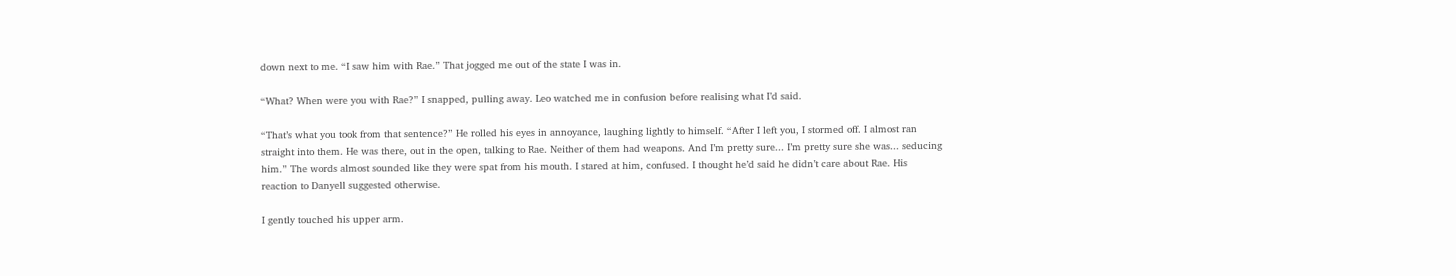down next to me. “I saw him with Rae.” That jogged me out of the state I was in.

“What? When were you with Rae?” I snapped, pulling away. Leo watched me in confusion before realising what I’d said.

“That’s what you took from that sentence?” He rolled his eyes in annoyance, laughing lightly to himself. “After I left you, I stormed off. I almost ran straight into them. He was there, out in the open, talking to Rae. Neither of them had weapons. And I’m pretty sure... I’m pretty sure she was... seducing him.” The words almost sounded like they were spat from his mouth. I stared at him, confused. I thought he’d said he didn’t care about Rae. His reaction to Danyell suggested otherwise.

I gently touched his upper arm.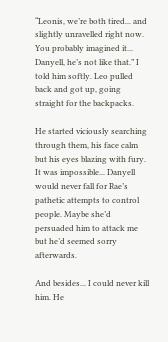“Leonis, we’re both tired... and slightly unravelled right now. You probably imagined it... Danyell, he’s not like that.” I told him softly. Leo pulled back and got up, going straight for the backpacks.

He started viciously searching through them, his face calm but his eyes blazing with fury. It was impossible... Danyell would never fall for Rae’s pathetic attempts to control people. Maybe she’d persuaded him to attack me but he’d seemed sorry afterwards.

And besides... I could never kill him. He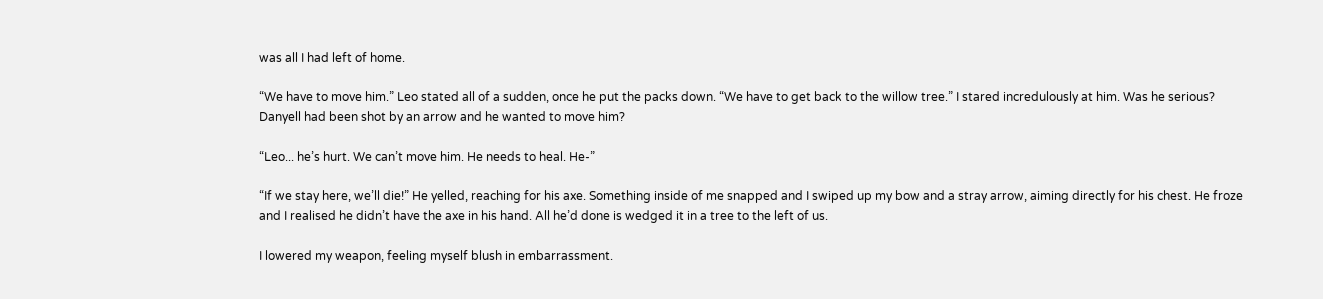was all I had left of home.

“We have to move him.” Leo stated all of a sudden, once he put the packs down. “We have to get back to the willow tree.” I stared incredulously at him. Was he serious? Danyell had been shot by an arrow and he wanted to move him?

“Leo... he’s hurt. We can’t move him. He needs to heal. He-”

“If we stay here, we’ll die!” He yelled, reaching for his axe. Something inside of me snapped and I swiped up my bow and a stray arrow, aiming directly for his chest. He froze and I realised he didn’t have the axe in his hand. All he’d done is wedged it in a tree to the left of us.

I lowered my weapon, feeling myself blush in embarrassment.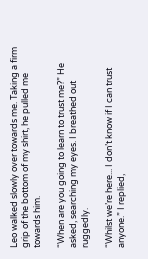Leo walked slowly over towards me. Taking a firm grip of the bottom of my shirt, he pulled me towards him.

“When are you going to learn to trust me?” He asked, searching my eyes. I breathed out ruggedly.

“Whilst we’re here... I don’t know if I can trust anyone.” I replied,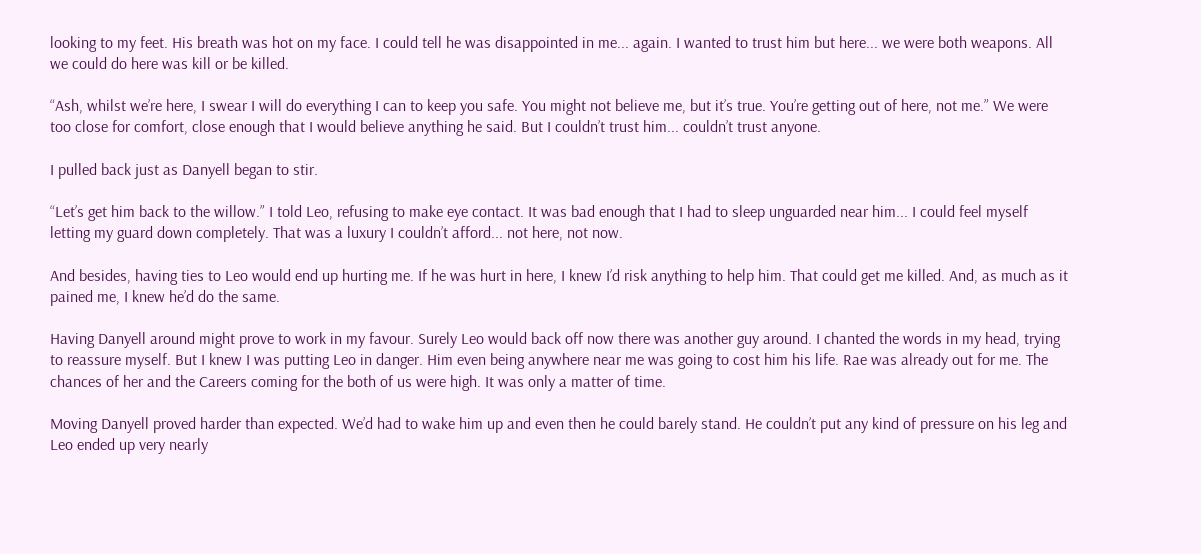looking to my feet. His breath was hot on my face. I could tell he was disappointed in me... again. I wanted to trust him but here... we were both weapons. All we could do here was kill or be killed.

“Ash, whilst we’re here, I swear I will do everything I can to keep you safe. You might not believe me, but it’s true. You’re getting out of here, not me.” We were too close for comfort, close enough that I would believe anything he said. But I couldn’t trust him... couldn’t trust anyone.

I pulled back just as Danyell began to stir.

“Let’s get him back to the willow.” I told Leo, refusing to make eye contact. It was bad enough that I had to sleep unguarded near him... I could feel myself letting my guard down completely. That was a luxury I couldn’t afford... not here, not now.

And besides, having ties to Leo would end up hurting me. If he was hurt in here, I knew I’d risk anything to help him. That could get me killed. And, as much as it pained me, I knew he’d do the same.

Having Danyell around might prove to work in my favour. Surely Leo would back off now there was another guy around. I chanted the words in my head, trying to reassure myself. But I knew I was putting Leo in danger. Him even being anywhere near me was going to cost him his life. Rae was already out for me. The chances of her and the Careers coming for the both of us were high. It was only a matter of time.

Moving Danyell proved harder than expected. We’d had to wake him up and even then he could barely stand. He couldn’t put any kind of pressure on his leg and Leo ended up very nearly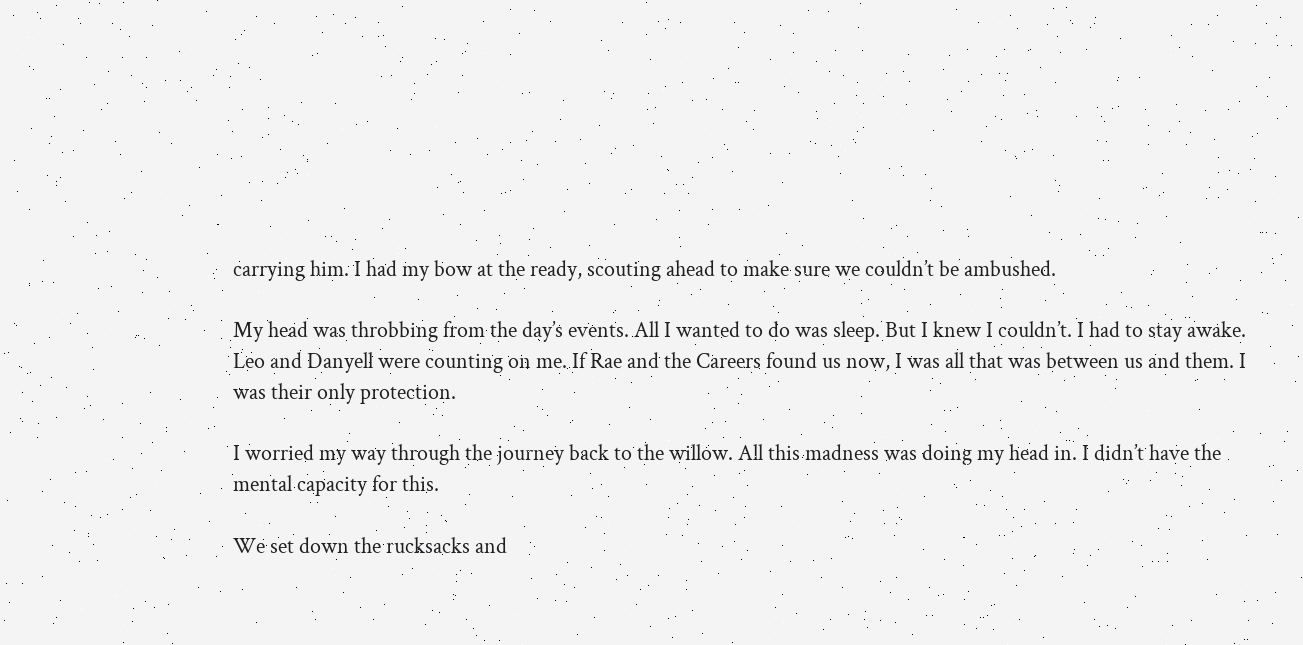carrying him. I had my bow at the ready, scouting ahead to make sure we couldn’t be ambushed.

My head was throbbing from the day’s events. All I wanted to do was sleep. But I knew I couldn’t. I had to stay awake. Leo and Danyell were counting on me. If Rae and the Careers found us now, I was all that was between us and them. I was their only protection.

I worried my way through the journey back to the willow. All this madness was doing my head in. I didn’t have the mental capacity for this.

We set down the rucksacks and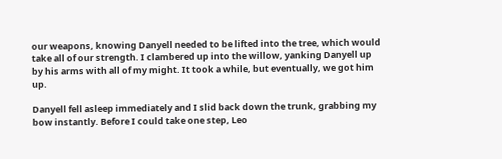our weapons, knowing Danyell needed to be lifted into the tree, which would take all of our strength. I clambered up into the willow, yanking Danyell up by his arms with all of my might. It took a while, but eventually, we got him up.

Danyell fell asleep immediately and I slid back down the trunk, grabbing my bow instantly. Before I could take one step, Leo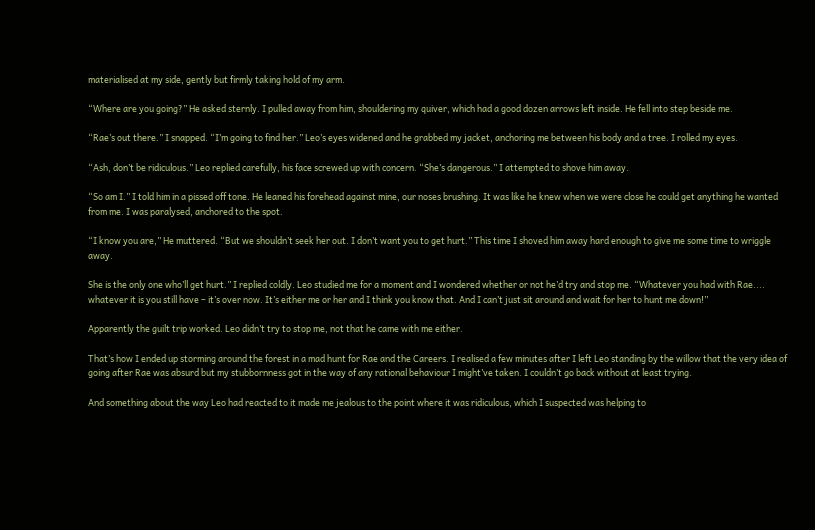materialised at my side, gently but firmly taking hold of my arm.

“Where are you going?” He asked sternly. I pulled away from him, shouldering my quiver, which had a good dozen arrows left inside. He fell into step beside me.

“Rae’s out there.” I snapped. “I’m going to find her.” Leo’s eyes widened and he grabbed my jacket, anchoring me between his body and a tree. I rolled my eyes.

“Ash, don’t be ridiculous.” Leo replied carefully, his face screwed up with concern. “She’s dangerous.” I attempted to shove him away.

“So am I.” I told him in a pissed off tone. He leaned his forehead against mine, our noses brushing. It was like he knew when we were close he could get anything he wanted from me. I was paralysed, anchored to the spot.

“I know you are,” He muttered. “But we shouldn’t seek her out. I don’t want you to get hurt.” This time I shoved him away hard enough to give me some time to wriggle away.

She is the only one who’ll get hurt.” I replied coldly. Leo studied me for a moment and I wondered whether or not he’d try and stop me. “Whatever you had with Rae.... whatever it is you still have – it’s over now. It’s either me or her and I think you know that. And I can’t just sit around and wait for her to hunt me down!”

Apparently the guilt trip worked. Leo didn’t try to stop me, not that he came with me either.

That’s how I ended up storming around the forest in a mad hunt for Rae and the Careers. I realised a few minutes after I left Leo standing by the willow that the very idea of going after Rae was absurd but my stubbornness got in the way of any rational behaviour I might’ve taken. I couldn’t go back without at least trying.

And something about the way Leo had reacted to it made me jealous to the point where it was ridiculous, which I suspected was helping to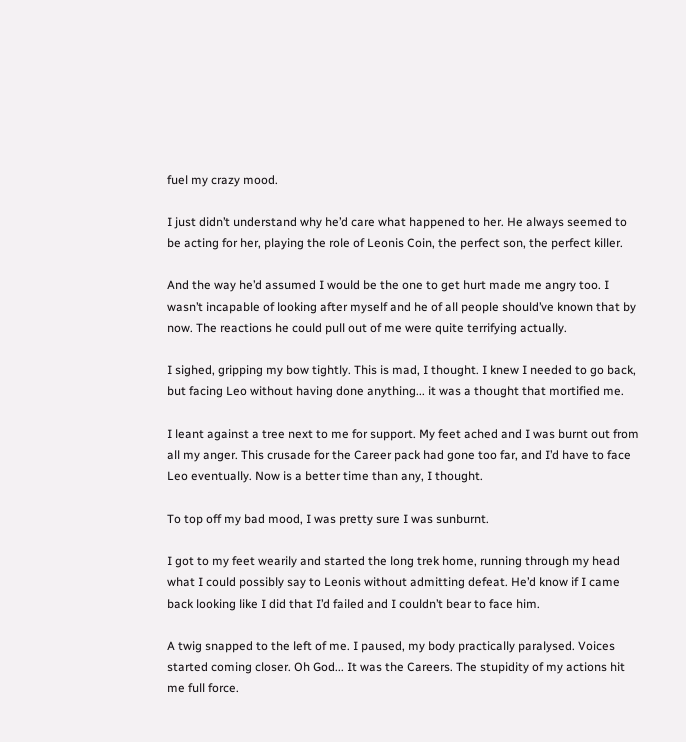fuel my crazy mood.

I just didn’t understand why he’d care what happened to her. He always seemed to be acting for her, playing the role of Leonis Coin, the perfect son, the perfect killer.

And the way he’d assumed I would be the one to get hurt made me angry too. I wasn’t incapable of looking after myself and he of all people should’ve known that by now. The reactions he could pull out of me were quite terrifying actually.

I sighed, gripping my bow tightly. This is mad, I thought. I knew I needed to go back, but facing Leo without having done anything... it was a thought that mortified me.

I leant against a tree next to me for support. My feet ached and I was burnt out from all my anger. This crusade for the Career pack had gone too far, and I’d have to face Leo eventually. Now is a better time than any, I thought.

To top off my bad mood, I was pretty sure I was sunburnt.

I got to my feet wearily and started the long trek home, running through my head what I could possibly say to Leonis without admitting defeat. He’d know if I came back looking like I did that I’d failed and I couldn’t bear to face him.

A twig snapped to the left of me. I paused, my body practically paralysed. Voices started coming closer. Oh God... It was the Careers. The stupidity of my actions hit me full force.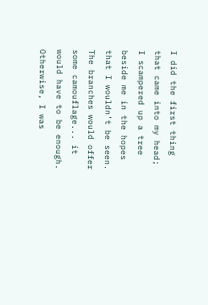I did the first thing that came into my head; I scampered up a tree beside me in the hopes that I wouldn’t be seen. The branches would offer some camouflage... it would have to be enough. Otherwise, I was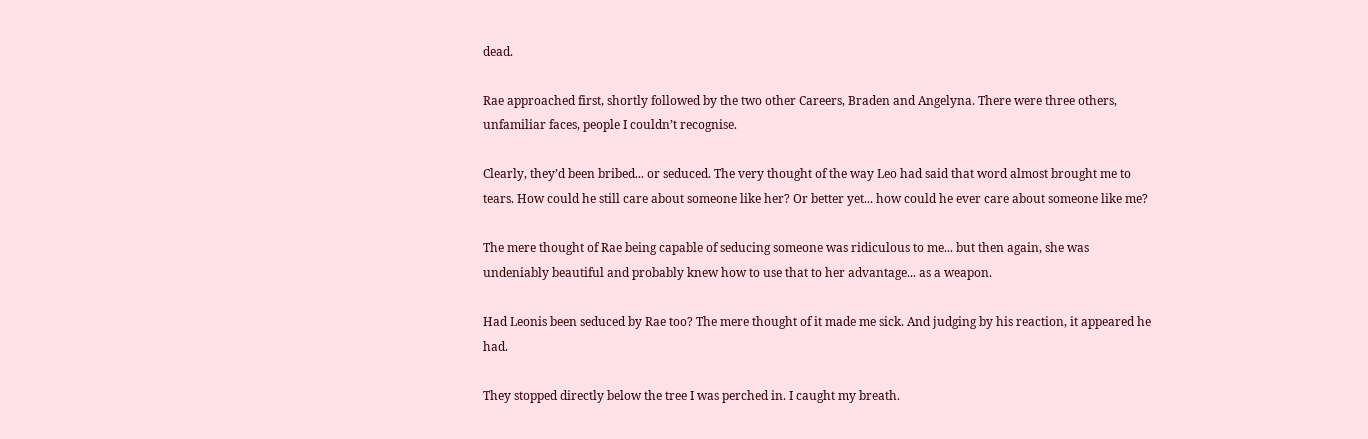dead.

Rae approached first, shortly followed by the two other Careers, Braden and Angelyna. There were three others, unfamiliar faces, people I couldn’t recognise.

Clearly, they’d been bribed... or seduced. The very thought of the way Leo had said that word almost brought me to tears. How could he still care about someone like her? Or better yet... how could he ever care about someone like me?

The mere thought of Rae being capable of seducing someone was ridiculous to me... but then again, she was undeniably beautiful and probably knew how to use that to her advantage... as a weapon.

Had Leonis been seduced by Rae too? The mere thought of it made me sick. And judging by his reaction, it appeared he had.

They stopped directly below the tree I was perched in. I caught my breath.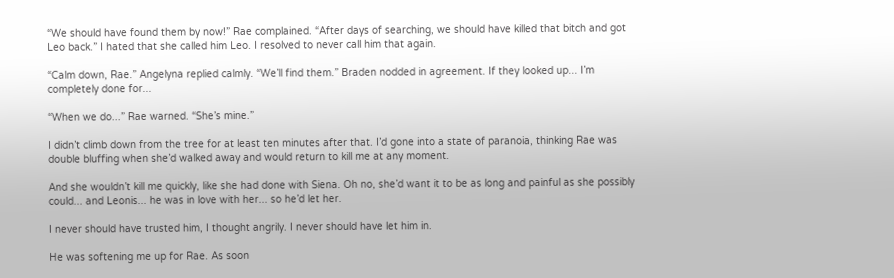“We should have found them by now!” Rae complained. “After days of searching, we should have killed that bitch and got Leo back.” I hated that she called him Leo. I resolved to never call him that again.

“Calm down, Rae.” Angelyna replied calmly. “We’ll find them.” Braden nodded in agreement. If they looked up... I’m completely done for...

“When we do...” Rae warned. “She’s mine.”

I didn’t climb down from the tree for at least ten minutes after that. I’d gone into a state of paranoia, thinking Rae was double bluffing when she’d walked away and would return to kill me at any moment.

And she wouldn’t kill me quickly, like she had done with Siena. Oh no, she’d want it to be as long and painful as she possibly could... and Leonis... he was in love with her... so he’d let her.

I never should have trusted him, I thought angrily. I never should have let him in.

He was softening me up for Rae. As soon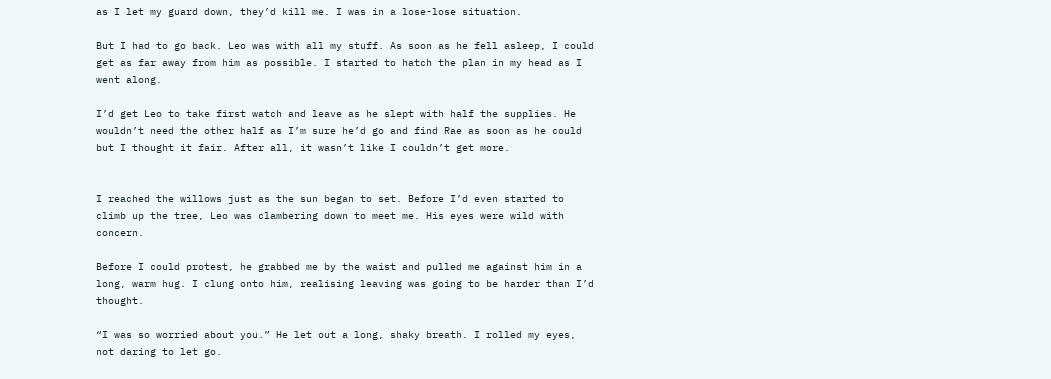as I let my guard down, they’d kill me. I was in a lose-lose situation.

But I had to go back. Leo was with all my stuff. As soon as he fell asleep, I could get as far away from him as possible. I started to hatch the plan in my head as I went along.

I’d get Leo to take first watch and leave as he slept with half the supplies. He wouldn’t need the other half as I’m sure he’d go and find Rae as soon as he could but I thought it fair. After all, it wasn’t like I couldn’t get more.


I reached the willows just as the sun began to set. Before I’d even started to climb up the tree, Leo was clambering down to meet me. His eyes were wild with concern.

Before I could protest, he grabbed me by the waist and pulled me against him in a long, warm hug. I clung onto him, realising leaving was going to be harder than I’d thought.

“I was so worried about you.” He let out a long, shaky breath. I rolled my eyes, not daring to let go.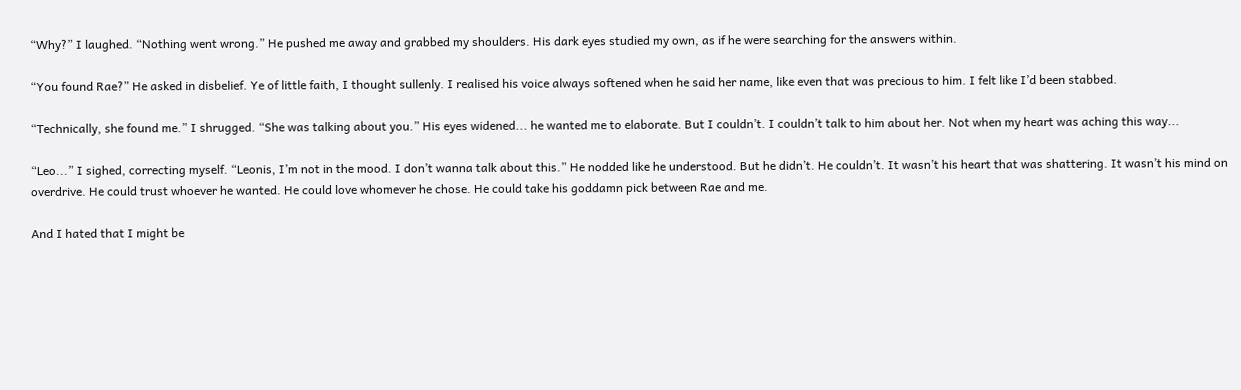“Why?” I laughed. “Nothing went wrong.” He pushed me away and grabbed my shoulders. His dark eyes studied my own, as if he were searching for the answers within.

“You found Rae?” He asked in disbelief. Ye of little faith, I thought sullenly. I realised his voice always softened when he said her name, like even that was precious to him. I felt like I’d been stabbed.

“Technically, she found me.” I shrugged. “She was talking about you.” His eyes widened... he wanted me to elaborate. But I couldn’t. I couldn’t talk to him about her. Not when my heart was aching this way...

“Leo...” I sighed, correcting myself. “Leonis, I’m not in the mood. I don’t wanna talk about this.” He nodded like he understood. But he didn’t. He couldn’t. It wasn’t his heart that was shattering. It wasn’t his mind on overdrive. He could trust whoever he wanted. He could love whomever he chose. He could take his goddamn pick between Rae and me.

And I hated that I might be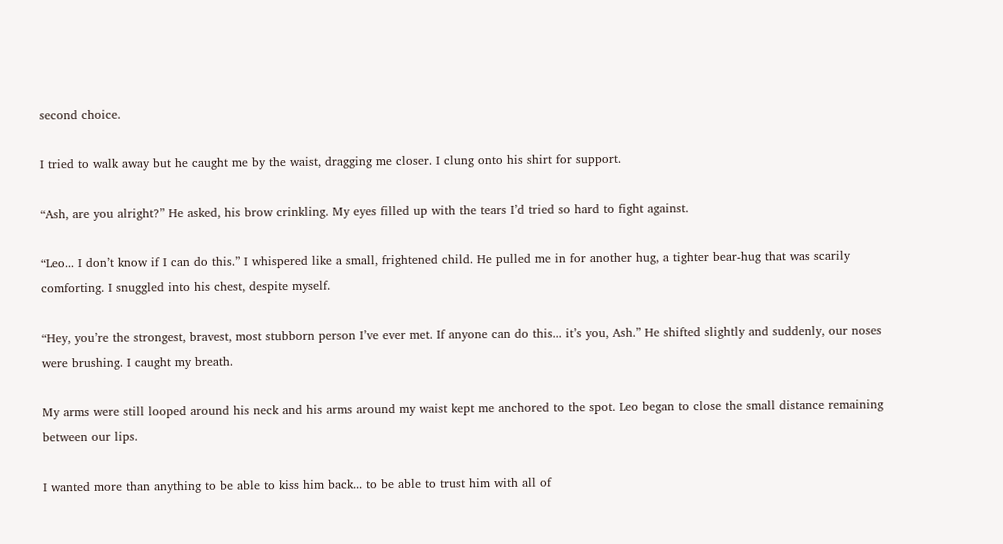second choice.

I tried to walk away but he caught me by the waist, dragging me closer. I clung onto his shirt for support.

“Ash, are you alright?” He asked, his brow crinkling. My eyes filled up with the tears I’d tried so hard to fight against.

“Leo... I don’t know if I can do this.” I whispered like a small, frightened child. He pulled me in for another hug, a tighter bear-hug that was scarily comforting. I snuggled into his chest, despite myself.

“Hey, you’re the strongest, bravest, most stubborn person I’ve ever met. If anyone can do this... it’s you, Ash.” He shifted slightly and suddenly, our noses were brushing. I caught my breath.

My arms were still looped around his neck and his arms around my waist kept me anchored to the spot. Leo began to close the small distance remaining between our lips.

I wanted more than anything to be able to kiss him back... to be able to trust him with all of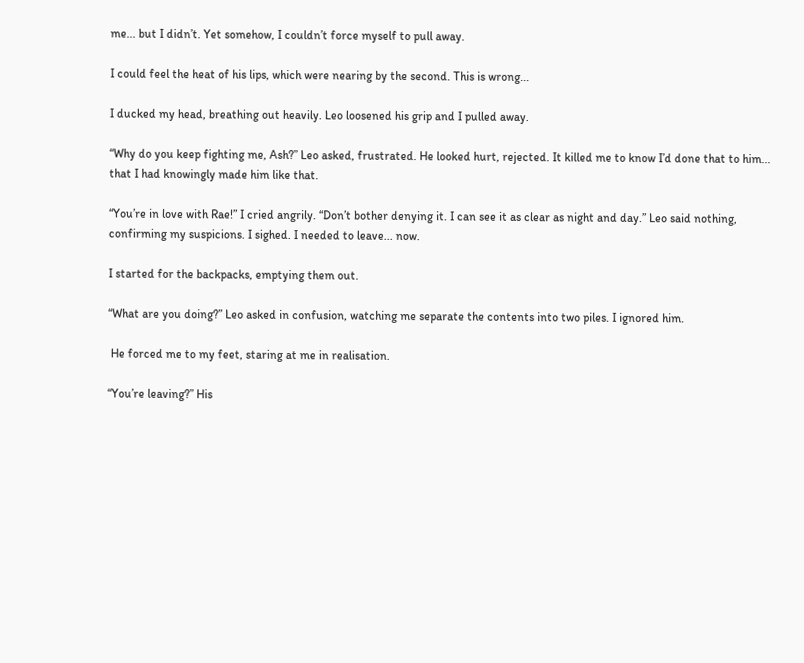me... but I didn’t. Yet somehow, I couldn’t force myself to pull away.

I could feel the heat of his lips, which were nearing by the second. This is wrong...

I ducked my head, breathing out heavily. Leo loosened his grip and I pulled away.

“Why do you keep fighting me, Ash?” Leo asked, frustrated. He looked hurt, rejected. It killed me to know I’d done that to him... that I had knowingly made him like that.

“You’re in love with Rae!” I cried angrily. “Don’t bother denying it. I can see it as clear as night and day.” Leo said nothing, confirming my suspicions. I sighed. I needed to leave... now.

I started for the backpacks, emptying them out.

“What are you doing?” Leo asked in confusion, watching me separate the contents into two piles. I ignored him.

 He forced me to my feet, staring at me in realisation.

“You’re leaving?” His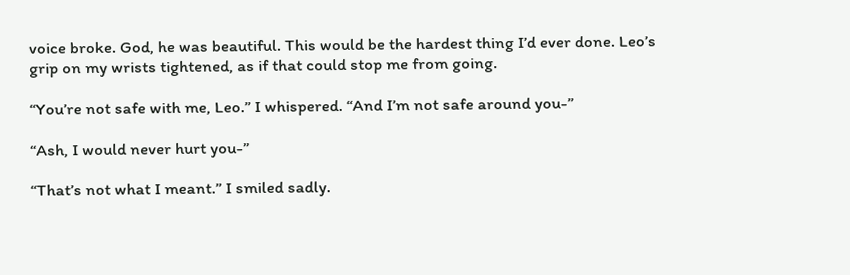voice broke. God, he was beautiful. This would be the hardest thing I’d ever done. Leo’s grip on my wrists tightened, as if that could stop me from going.

“You’re not safe with me, Leo.” I whispered. “And I’m not safe around you-”

“Ash, I would never hurt you-”

“That’s not what I meant.” I smiled sadly.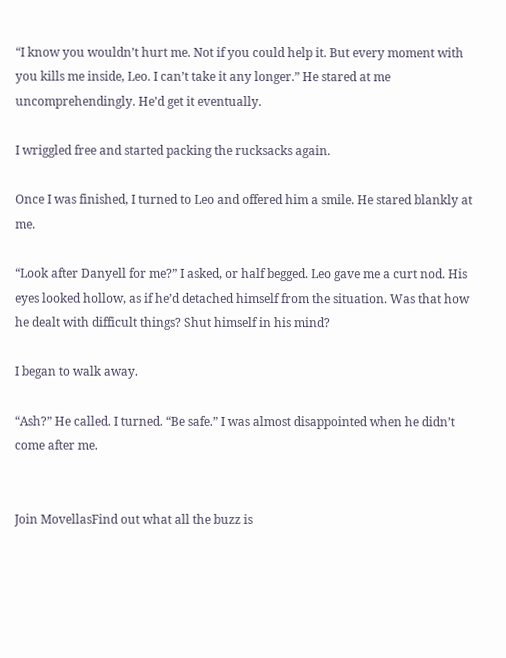“I know you wouldn’t hurt me. Not if you could help it. But every moment with you kills me inside, Leo. I can’t take it any longer.” He stared at me uncomprehendingly. He’d get it eventually.

I wriggled free and started packing the rucksacks again.

Once I was finished, I turned to Leo and offered him a smile. He stared blankly at me.

“Look after Danyell for me?” I asked, or half begged. Leo gave me a curt nod. His eyes looked hollow, as if he’d detached himself from the situation. Was that how he dealt with difficult things? Shut himself in his mind?

I began to walk away.

“Ash?” He called. I turned. “Be safe.” I was almost disappointed when he didn’t come after me.


Join MovellasFind out what all the buzz is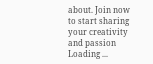about. Join now to start sharing your creativity and passion
Loading ...